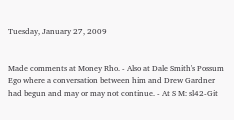Tuesday, January 27, 2009


Made comments at Money Rho. - Also at Dale Smith's Possum Ego where a conversation between him and Drew Gardner had begun and may or may not continue. - At S M: sl42-Git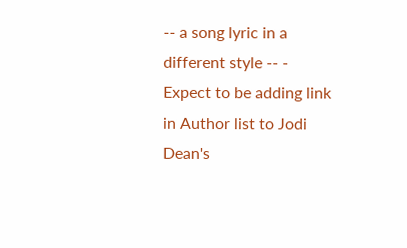-- a song lyric in a different style -- - Expect to be adding link in Author list to Jodi Dean's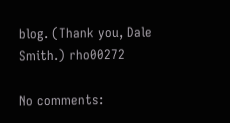blog. (Thank you, Dale Smith.) rho00272

No comments: